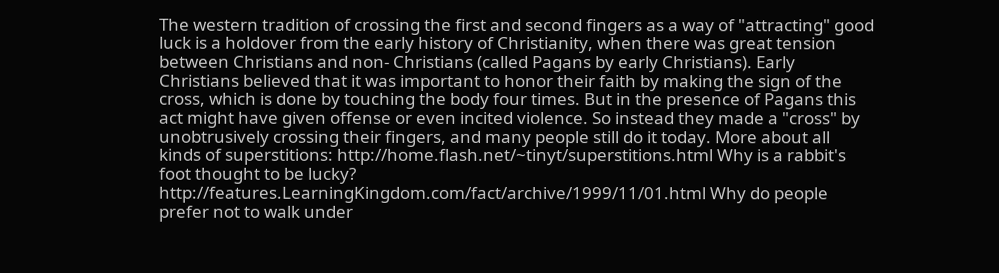The western tradition of crossing the first and second fingers as a way of "attracting" good luck is a holdover from the early history of Christianity, when there was great tension between Christians and non- Christians (called Pagans by early Christians). Early Christians believed that it was important to honor their faith by making the sign of the cross, which is done by touching the body four times. But in the presence of Pagans this act might have given offense or even incited violence. So instead they made a "cross" by unobtrusively crossing their fingers, and many people still do it today. More about all kinds of superstitions: http://home.flash.net/~tinyt/superstitions.html Why is a rabbit's foot thought to be lucky? http://features.LearningKingdom.com/fact/archive/1999/11/01.html Why do people prefer not to walk under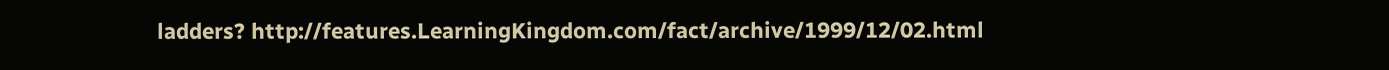ladders? http://features.LearningKingdom.com/fact/archive/1999/12/02.html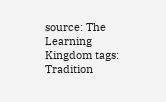source: The Learning Kingdom tags: Tradition